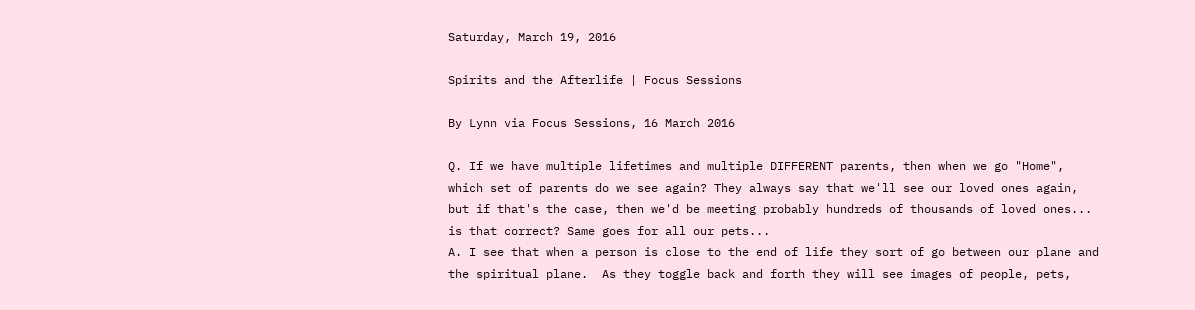Saturday, March 19, 2016

Spirits and the Afterlife | Focus Sessions

By Lynn via Focus Sessions, 16 March 2016

Q. If we have multiple lifetimes and multiple DIFFERENT parents, then when we go "Home", which set of parents do we see again? They always say that we'll see our loved ones again, but if that's the case, then we'd be meeting probably hundreds of thousands of loved ones... is that correct? Same goes for all our pets...
A. I see that when a person is close to the end of life they sort of go between our plane and the spiritual plane.  As they toggle back and forth they will see images of people, pets,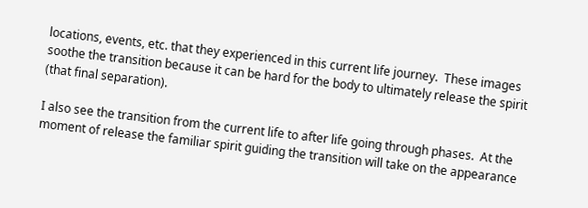locations, events, etc. that they experienced in this current life journey.  These images soothe the transition because it can be hard for the body to ultimately release the spirit (that final separation).

I also see the transition from the current life to after life going through phases.  At the moment of release the familiar spirit guiding the transition will take on the appearance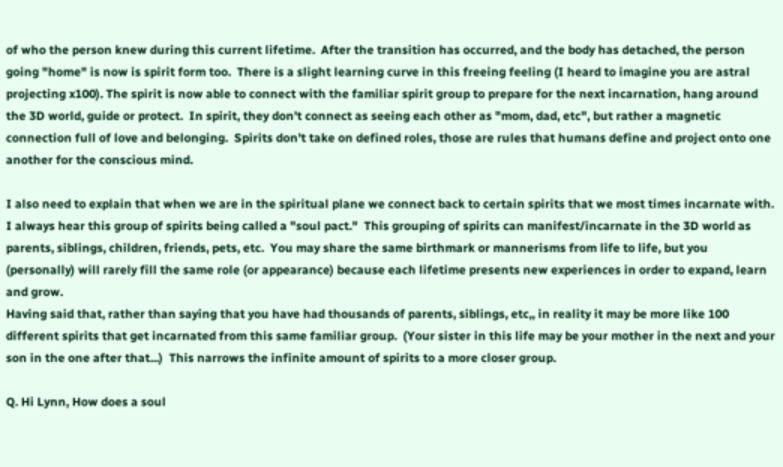of who the person knew during this current lifetime.  After the transition has occurred, and the body has detached, the person going "home" is now is spirit form too.  There is a slight learning curve in this freeing feeling (I heard to imagine you are astral projecting x100). The spirit is now able to connect with the familiar spirit group to prepare for the next incarnation, hang around the 3D world, guide or protect.  In spirit, they don't connect as seeing each other as "mom, dad, etc", but rather a magnetic connection full of love and belonging.  Spirits don't take on defined roles, those are rules that humans define and project onto one another for the conscious mind.

I also need to explain that when we are in the spiritual plane we connect back to certain spirits that we most times incarnate with. I always hear this group of spirits being called a "soul pact."  This grouping of spirits can manifest/incarnate in the 3D world as parents, siblings, children, friends, pets, etc.  You may share the same birthmark or mannerisms from life to life, but you (personally) will rarely fill the same role (or appearance) because each lifetime presents new experiences in order to expand, learn and grow.
Having said that, rather than saying that you have had thousands of parents, siblings, etc,, in reality it may be more like 100 different spirits that get incarnated from this same familiar group.  (Your sister in this life may be your mother in the next and your son in the one after that...)  This narrows the infinite amount of spirits to a more closer group.

Q. Hi Lynn, How does a soul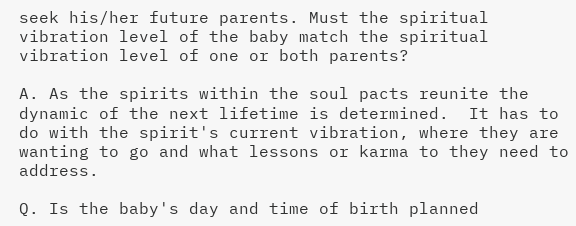seek his/her future parents. Must the spiritual vibration level of the baby match the spiritual vibration level of one or both parents?

A. As the spirits within the soul pacts reunite the dynamic of the next lifetime is determined.  It has to do with the spirit's current vibration, where they are wanting to go and what lessons or karma to they need to address.

Q. Is the baby's day and time of birth planned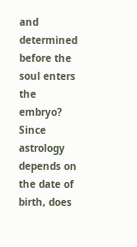and determined before the soul enters the embryo?  Since astrology depends on the date of birth, does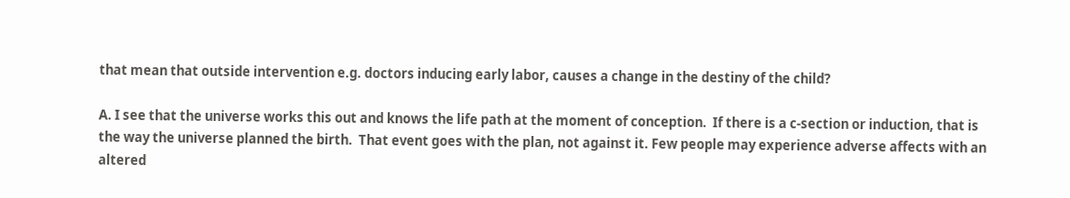that mean that outside intervention e.g. doctors inducing early labor, causes a change in the destiny of the child?

A. I see that the universe works this out and knows the life path at the moment of conception.  If there is a c-section or induction, that is the way the universe planned the birth.  That event goes with the plan, not against it. Few people may experience adverse affects with an altered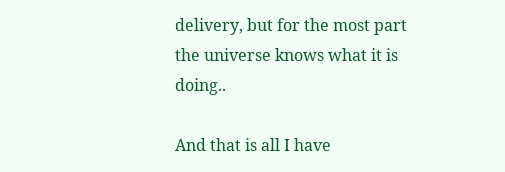delivery, but for the most part the universe knows what it is doing..

And that is all I have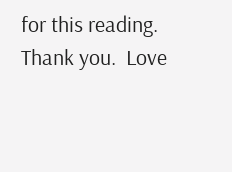for this reading.  Thank you.  Love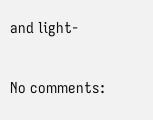and light-

No comments: